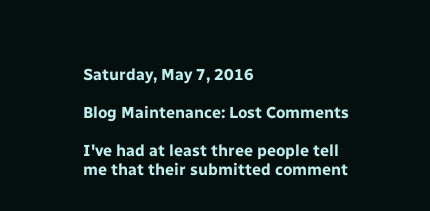Saturday, May 7, 2016

Blog Maintenance: Lost Comments

I've had at least three people tell me that their submitted comment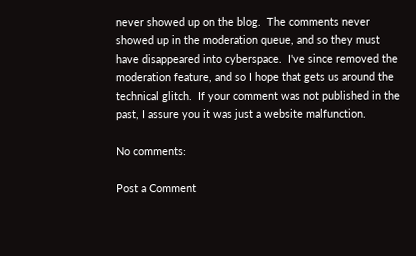never showed up on the blog.  The comments never showed up in the moderation queue, and so they must have disappeared into cyberspace.  I've since removed the moderation feature, and so I hope that gets us around the technical glitch.  If your comment was not published in the past, I assure you it was just a website malfunction.

No comments:

Post a Comment